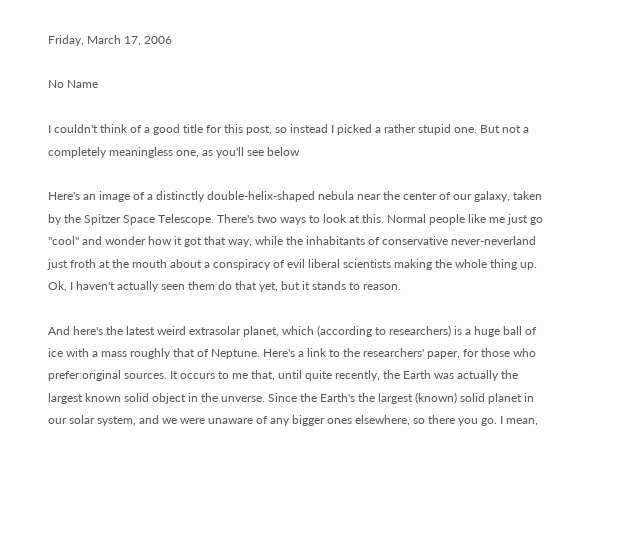Friday, March 17, 2006

No Name

I couldn't think of a good title for this post, so instead I picked a rather stupid one. But not a completely meaningless one, as you'll see below

Here's an image of a distinctly double-helix-shaped nebula near the center of our galaxy, taken by the Spitzer Space Telescope. There's two ways to look at this. Normal people like me just go "cool" and wonder how it got that way, while the inhabitants of conservative never-neverland just froth at the mouth about a conspiracy of evil liberal scientists making the whole thing up. Ok, I haven't actually seen them do that yet, but it stands to reason.

And here's the latest weird extrasolar planet, which (according to researchers) is a huge ball of ice with a mass roughly that of Neptune. Here's a link to the researchers' paper, for those who prefer original sources. It occurs to me that, until quite recently, the Earth was actually the largest known solid object in the unverse. Since the Earth's the largest (known) solid planet in our solar system, and we were unaware of any bigger ones elsewhere, so there you go. I mean,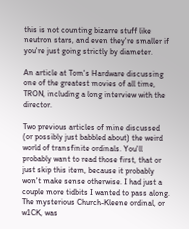this is not counting bizarre stuff like neutron stars, and even they're smaller if you're just going strictly by diameter.

An article at Tom's Hardware discussing one of the greatest movies of all time, TRON, including a long interview with the director.

Two previous articles of mine discussed (or possibly just babbled about) the weird world of transfinite ordinals. You'll probably want to read those first, that or just skip this item, because it probably won't make sense otherwise. I had just a couple more tidbits I wanted to pass along. The mysterious Church-Kleene ordinal, or w1CK, was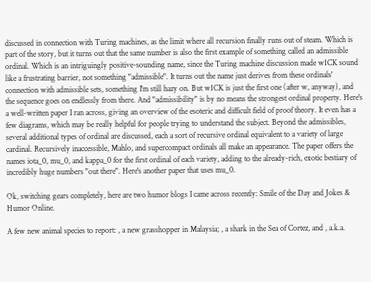discussed in connection with Turing machines, as the limit where all recursion finally runs out of steam. Which is part of the story, but it turns out that the same number is also the first example of something called an admissible ordinal. Which is an intriguingly positive-sounding name, since the Turing machine discussion made w1CK sound like a frustrating barrier, not something "admissible". It turns out the name just derives from these ordinals' connection with admissible sets, something I'm still hazy on. But w1CK is just the first one (after w, anyway), and the sequence goes on endlessly from there. And "admissibility" is by no means the strongest ordinal property. Here's a well-written paper I ran across, giving an overview of the esoteric and difficult field of proof theory. It even has a few diagrams, which may be really helpful for people trying to understand the subject. Beyond the admissibles, several additional types of ordinal are discussed, each a sort of recursive ordinal equivalent to a variety of large cardinal. Recursively inaccessible, Mahlo, and supercompact ordinals all make an appearance. The paper offers the names iota_0, mu_0, and kappa_0 for the first ordinal of each variety, adding to the already-rich, exotic bestiary of incredibly huge numbers "out there". Here's another paper that uses mu_0.

Ok, switching gears completely, here are two humor blogs I came across recently: Smile of the Day and Jokes & Humor Online.

A few new animal species to report: , a new grasshopper in Malaysia; , a shark in the Sea of Cortez, and , a.k.a.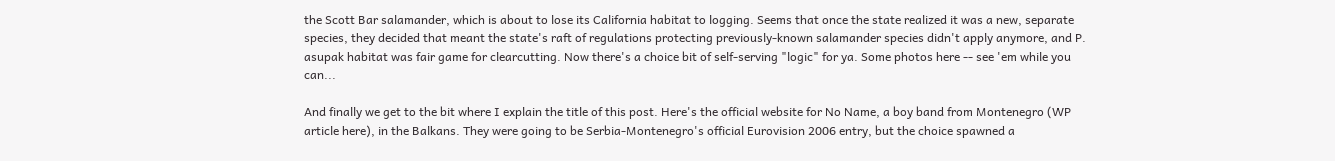the Scott Bar salamander, which is about to lose its California habitat to logging. Seems that once the state realized it was a new, separate species, they decided that meant the state's raft of regulations protecting previously-known salamander species didn't apply anymore, and P. asupak habitat was fair game for clearcutting. Now there's a choice bit of self-serving "logic" for ya. Some photos here -- see 'em while you can...

And finally we get to the bit where I explain the title of this post. Here's the official website for No Name, a boy band from Montenegro (WP article here), in the Balkans. They were going to be Serbia-Montenegro's official Eurovision 2006 entry, but the choice spawned a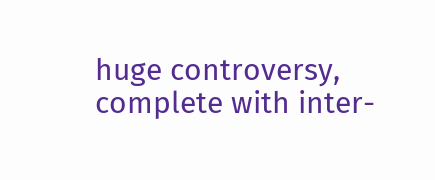huge controversy, complete with inter-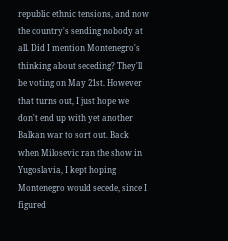republic ethnic tensions, and now the country's sending nobody at all. Did I mention Montenegro's thinking about seceding? They'll be voting on May 21st. However that turns out, I just hope we don't end up with yet another Balkan war to sort out. Back when Milosevic ran the show in Yugoslavia, I kept hoping Montenegro would secede, since I figured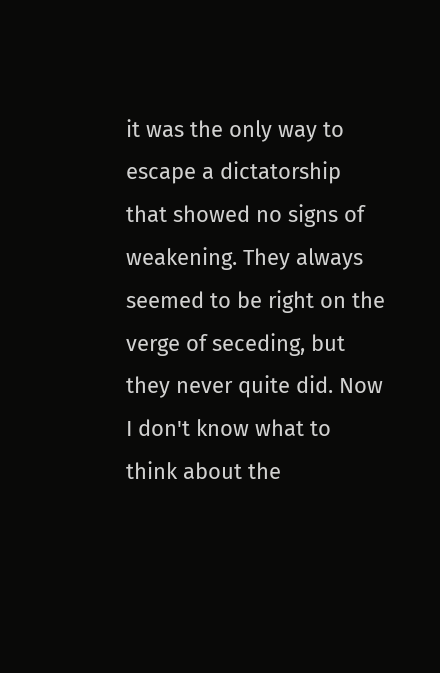it was the only way to escape a dictatorship that showed no signs of weakening. They always seemed to be right on the verge of seceding, but they never quite did. Now I don't know what to think about the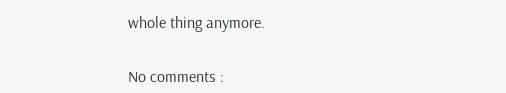whole thing anymore.


No comments :